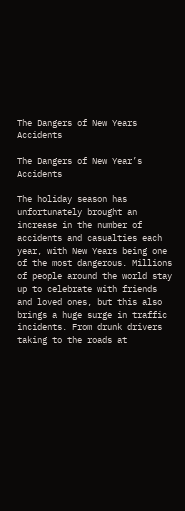The Dangers of New Years Accidents

The Dangers of New Year’s Accidents

The holiday season has unfortunately brought an increase in the number of accidents and casualties each year, with New Years being one of the most dangerous. Millions of people around the world stay up to celebrate with friends and loved ones, but this also brings a huge surge in traffic incidents. From drunk drivers taking to the roads at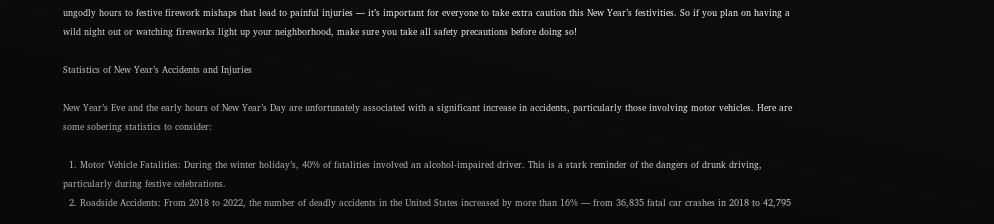ungodly hours to festive firework mishaps that lead to painful injuries — it’s important for everyone to take extra caution this New Year’s festivities. So if you plan on having a wild night out or watching fireworks light up your neighborhood, make sure you take all safety precautions before doing so!

Statistics of New Year’s Accidents and Injuries

New Year’s Eve and the early hours of New Year’s Day are unfortunately associated with a significant increase in accidents, particularly those involving motor vehicles. Here are some sobering statistics to consider:

  1. Motor Vehicle Fatalities: During the winter holiday’s, 40% of fatalities involved an alcohol-impaired driver. This is a stark reminder of the dangers of drunk driving, particularly during festive celebrations.
  2. Roadside Accidents: From 2018 to 2022, the number of deadly accidents in the United States increased by more than 16% — from 36,835 fatal car crashes in 2018 to 42,795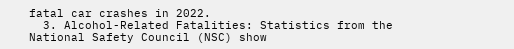fatal car crashes in 2022.
  3. Alcohol-Related Fatalities: Statistics from the National Safety Council (NSC) show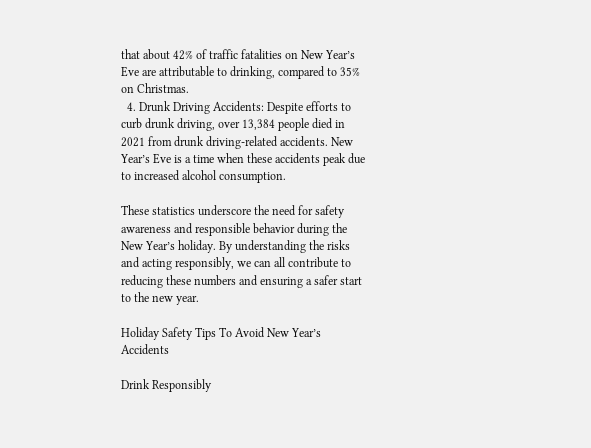that about 42% of traffic fatalities on New Year’s Eve are attributable to drinking, compared to 35% on Christmas.
  4. Drunk Driving Accidents: Despite efforts to curb drunk driving, over 13,384 people died in 2021 from drunk driving-related accidents. New Year’s Eve is a time when these accidents peak due to increased alcohol consumption.

These statistics underscore the need for safety awareness and responsible behavior during the New Year’s holiday. By understanding the risks and acting responsibly, we can all contribute to reducing these numbers and ensuring a safer start to the new year.

Holiday Safety Tips To Avoid New Year’s Accidents

Drink Responsibly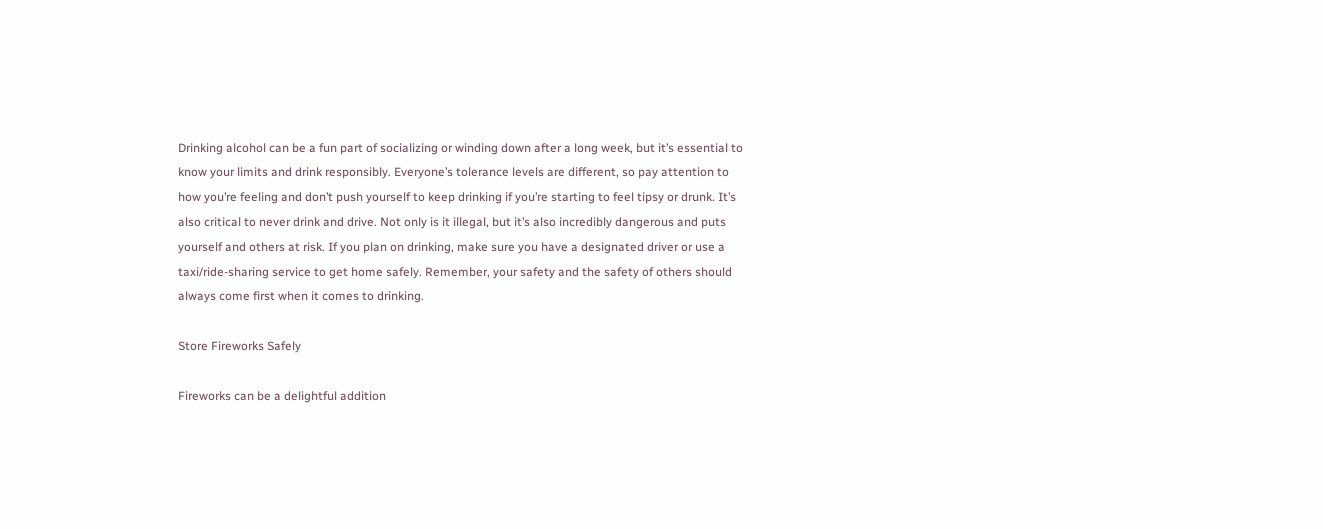Drinking alcohol can be a fun part of socializing or winding down after a long week, but it’s essential to know your limits and drink responsibly. Everyone’s tolerance levels are different, so pay attention to how you’re feeling and don’t push yourself to keep drinking if you’re starting to feel tipsy or drunk. It’s also critical to never drink and drive. Not only is it illegal, but it’s also incredibly dangerous and puts yourself and others at risk. If you plan on drinking, make sure you have a designated driver or use a taxi/ride-sharing service to get home safely. Remember, your safety and the safety of others should always come first when it comes to drinking.

Store Fireworks Safely

Fireworks can be a delightful addition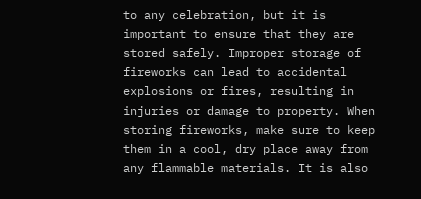to any celebration, but it is important to ensure that they are stored safely. Improper storage of fireworks can lead to accidental explosions or fires, resulting in injuries or damage to property. When storing fireworks, make sure to keep them in a cool, dry place away from any flammable materials. It is also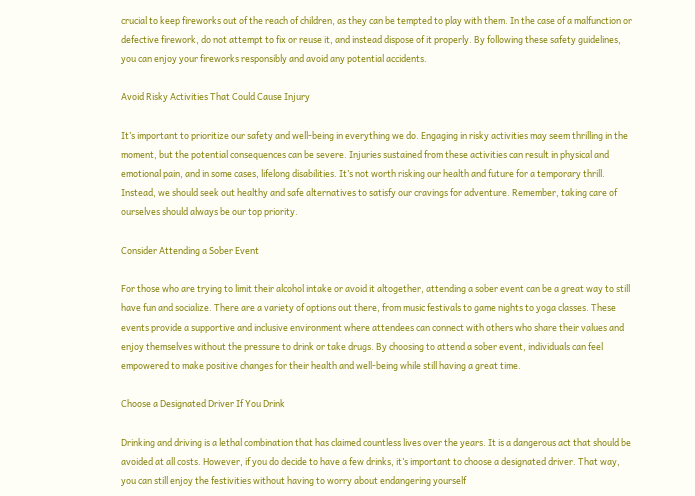crucial to keep fireworks out of the reach of children, as they can be tempted to play with them. In the case of a malfunction or defective firework, do not attempt to fix or reuse it, and instead dispose of it properly. By following these safety guidelines, you can enjoy your fireworks responsibly and avoid any potential accidents.

Avoid Risky Activities That Could Cause Injury

It’s important to prioritize our safety and well-being in everything we do. Engaging in risky activities may seem thrilling in the moment, but the potential consequences can be severe. Injuries sustained from these activities can result in physical and emotional pain, and in some cases, lifelong disabilities. It’s not worth risking our health and future for a temporary thrill. Instead, we should seek out healthy and safe alternatives to satisfy our cravings for adventure. Remember, taking care of ourselves should always be our top priority.

Consider Attending a Sober Event

For those who are trying to limit their alcohol intake or avoid it altogether, attending a sober event can be a great way to still have fun and socialize. There are a variety of options out there, from music festivals to game nights to yoga classes. These events provide a supportive and inclusive environment where attendees can connect with others who share their values and enjoy themselves without the pressure to drink or take drugs. By choosing to attend a sober event, individuals can feel empowered to make positive changes for their health and well-being while still having a great time.

Choose a Designated Driver If You Drink

Drinking and driving is a lethal combination that has claimed countless lives over the years. It is a dangerous act that should be avoided at all costs. However, if you do decide to have a few drinks, it’s important to choose a designated driver. That way, you can still enjoy the festivities without having to worry about endangering yourself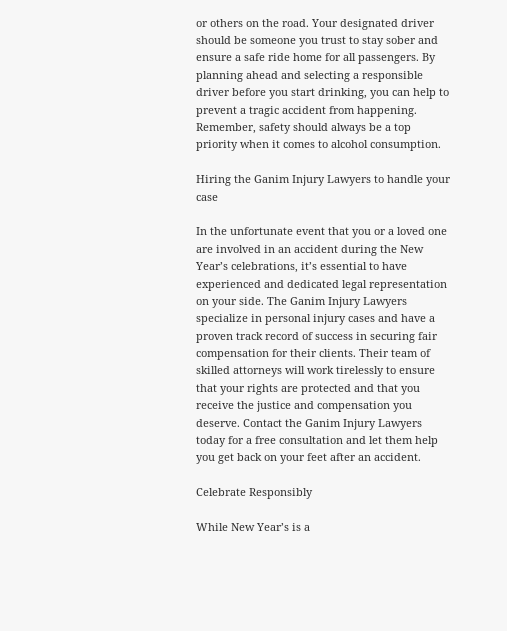or others on the road. Your designated driver should be someone you trust to stay sober and ensure a safe ride home for all passengers. By planning ahead and selecting a responsible driver before you start drinking, you can help to prevent a tragic accident from happening. Remember, safety should always be a top priority when it comes to alcohol consumption.

Hiring the Ganim Injury Lawyers to handle your case

In the unfortunate event that you or a loved one are involved in an accident during the New Year’s celebrations, it’s essential to have experienced and dedicated legal representation on your side. The Ganim Injury Lawyers specialize in personal injury cases and have a proven track record of success in securing fair compensation for their clients. Their team of skilled attorneys will work tirelessly to ensure that your rights are protected and that you receive the justice and compensation you deserve. Contact the Ganim Injury Lawyers today for a free consultation and let them help you get back on your feet after an accident.

Celebrate Responsibly

While New Year’s is a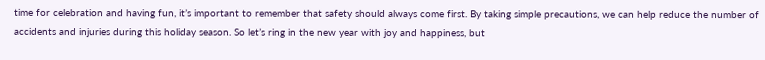time for celebration and having fun, it’s important to remember that safety should always come first. By taking simple precautions, we can help reduce the number of accidents and injuries during this holiday season. So let’s ring in the new year with joy and happiness, but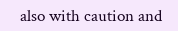also with caution and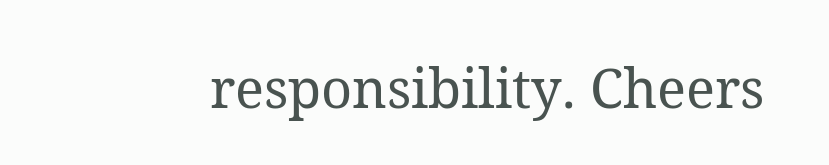responsibility. Cheers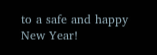to a safe and happy New Year!